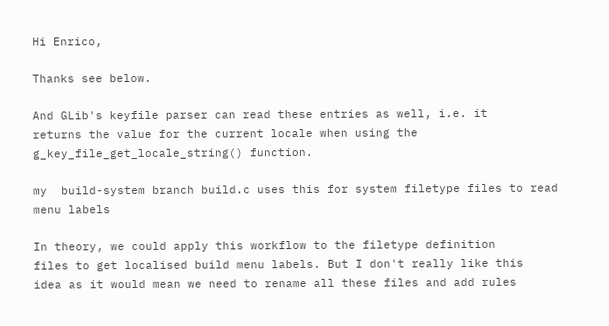Hi Enrico,

Thanks see below.

And GLib's keyfile parser can read these entries as well, i.e. it
returns the value for the current locale when using the
g_key_file_get_locale_string() function.

my  build-system branch build.c uses this for system filetype files to read menu labels

In theory, we could apply this workflow to the filetype definition
files to get localised build menu labels. But I don't really like this
idea as it would mean we need to rename all these files and add rules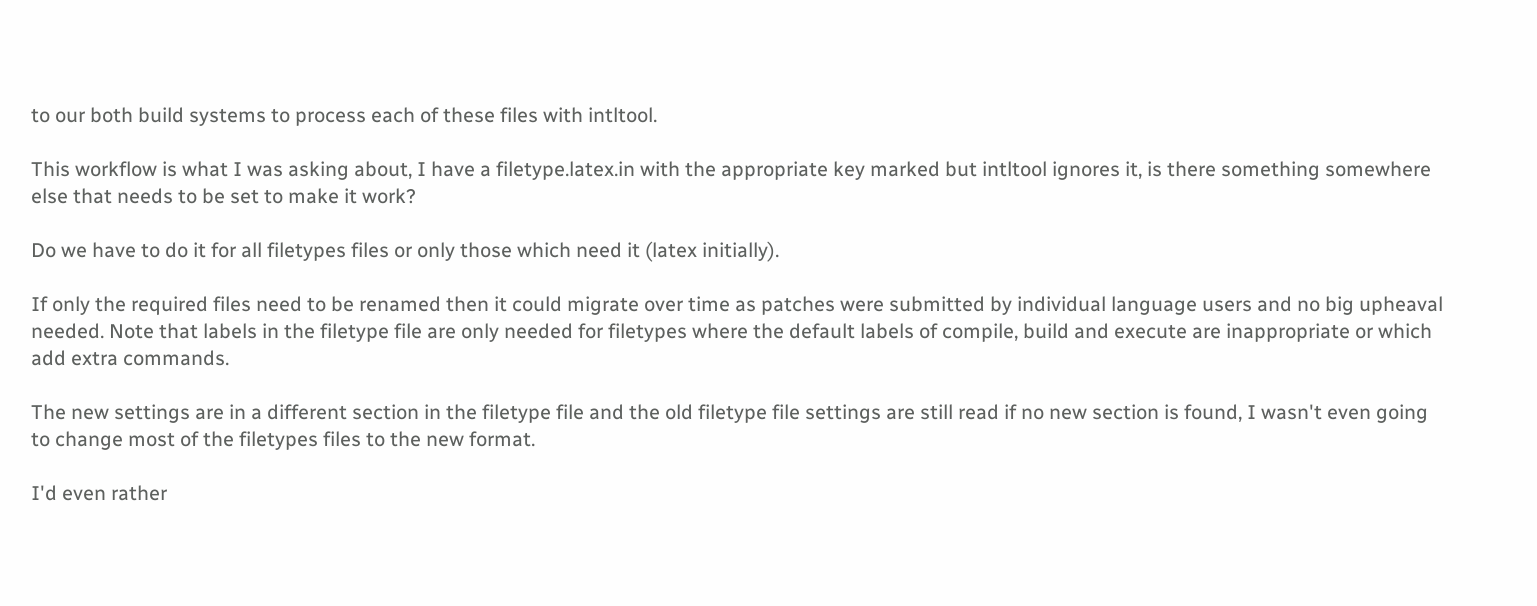to our both build systems to process each of these files with intltool.

This workflow is what I was asking about, I have a filetype.latex.in with the appropriate key marked but intltool ignores it, is there something somewhere else that needs to be set to make it work?

Do we have to do it for all filetypes files or only those which need it (latex initially).

If only the required files need to be renamed then it could migrate over time as patches were submitted by individual language users and no big upheaval needed. Note that labels in the filetype file are only needed for filetypes where the default labels of compile, build and execute are inappropriate or which add extra commands.

The new settings are in a different section in the filetype file and the old filetype file settings are still read if no new section is found, I wasn't even going to change most of the filetypes files to the new format.

I'd even rather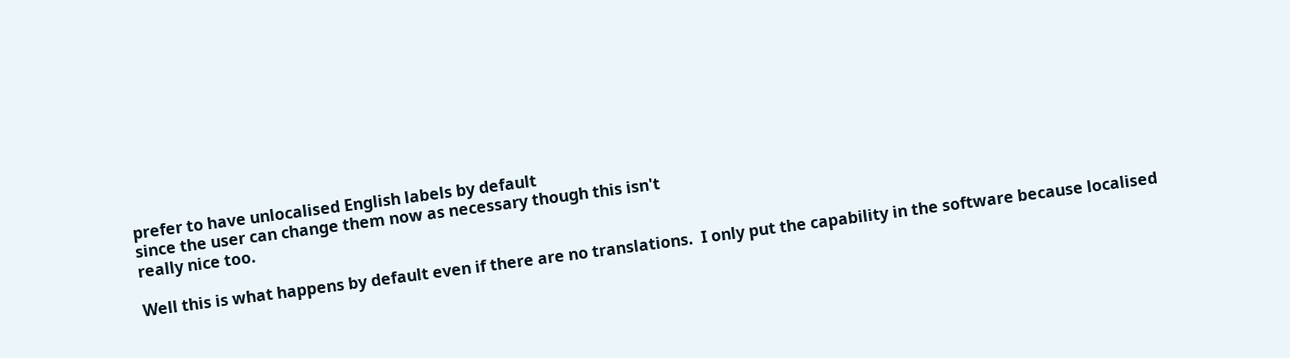prefer to have unlocalised English labels by default
since the user can change them now as necessary though this isn't
really nice too.

Well this is what happens by default even if there are no translations.  I only put the capability in the software because localised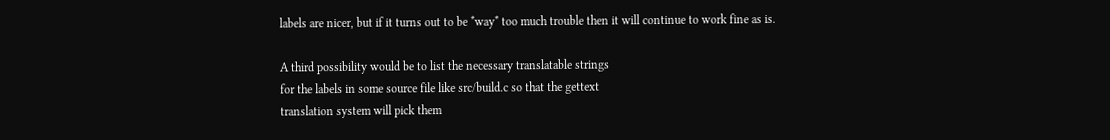labels are nicer, but if it turns out to be *way* too much trouble then it will continue to work fine as is.

A third possibility would be to list the necessary translatable strings
for the labels in some source file like src/build.c so that the gettext
translation system will pick them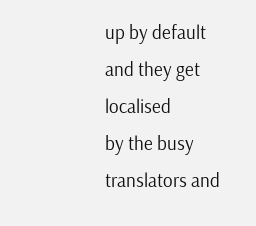up by default and they get localised
by the busy translators and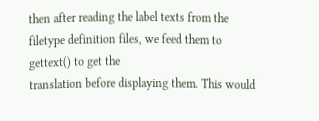then after reading the label texts from the
filetype definition files, we feed them to gettext() to get the
translation before displaying them. This would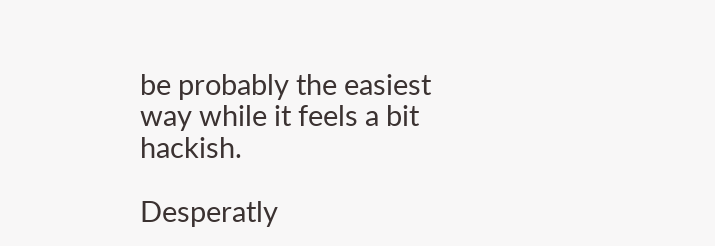be probably the easiest
way while it feels a bit hackish.

Desperatly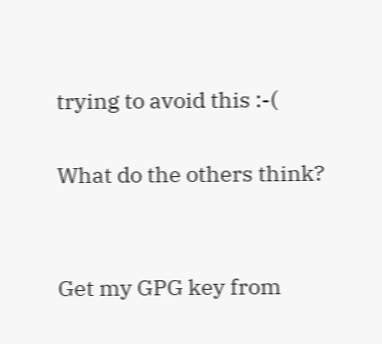trying to avoid this :-(

What do the others think?


Get my GPG key from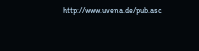http://www.uvena.de/pub.asc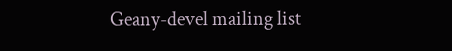Geany-devel mailing list